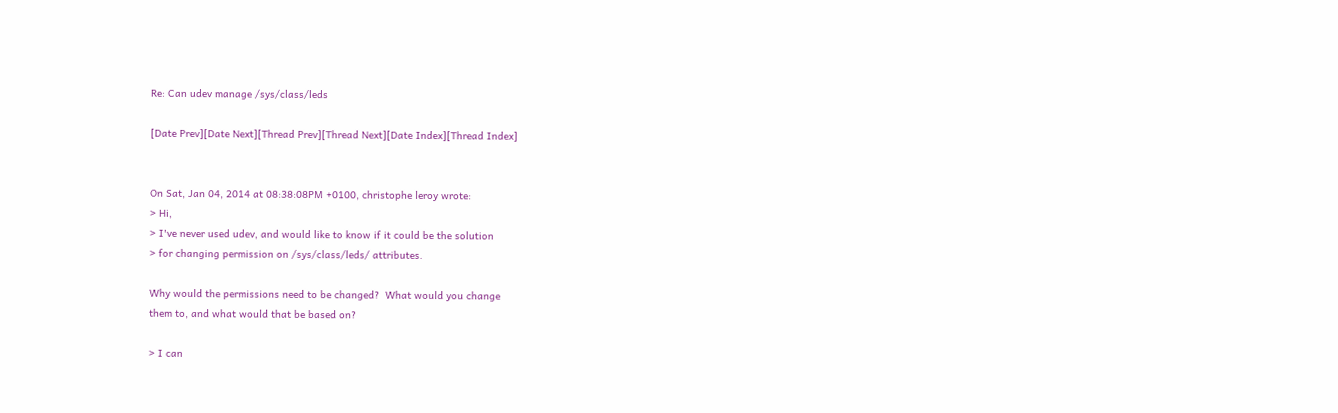Re: Can udev manage /sys/class/leds

[Date Prev][Date Next][Thread Prev][Thread Next][Date Index][Thread Index]


On Sat, Jan 04, 2014 at 08:38:08PM +0100, christophe leroy wrote:
> Hi,
> I've never used udev, and would like to know if it could be the solution
> for changing permission on /sys/class/leds/ attributes.

Why would the permissions need to be changed?  What would you change
them to, and what would that be based on?

> I can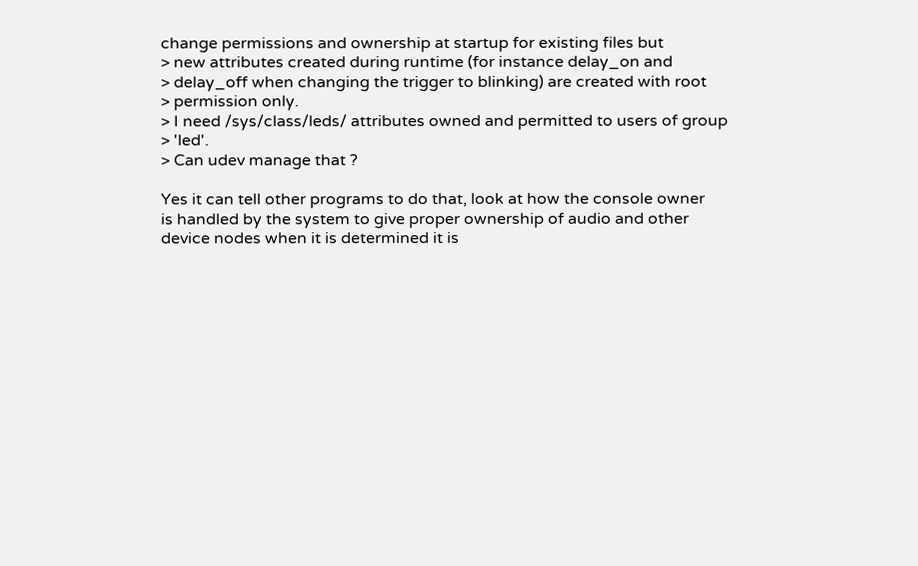change permissions and ownership at startup for existing files but
> new attributes created during runtime (for instance delay_on and
> delay_off when changing the trigger to blinking) are created with root
> permission only.
> I need /sys/class/leds/ attributes owned and permitted to users of group
> 'led'.
> Can udev manage that ?

Yes it can tell other programs to do that, look at how the console owner
is handled by the system to give proper ownership of audio and other
device nodes when it is determined it is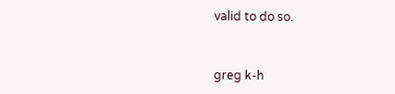valid to do so.


greg k-h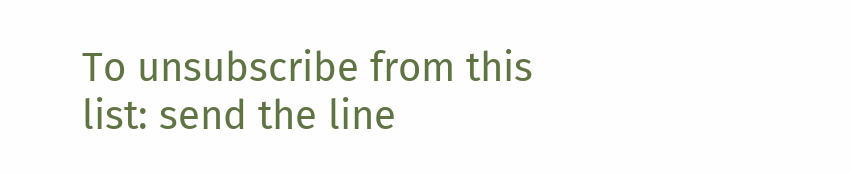To unsubscribe from this list: send the line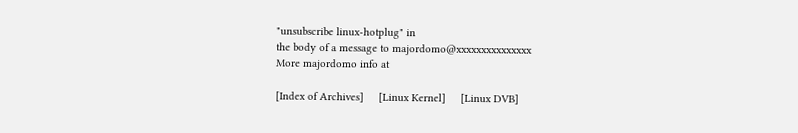"unsubscribe linux-hotplug" in
the body of a message to majordomo@xxxxxxxxxxxxxxx
More majordomo info at

[Index of Archives]     [Linux Kernel]     [Linux DVB]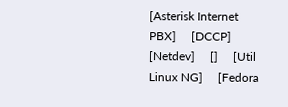[Asterisk Internet PBX]     [DCCP]     [Netdev]     []     [Util Linux NG]     [Fedora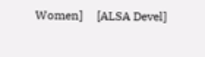Women]     [ALSA Devel]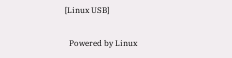[Linux USB]

  Powered by Linux